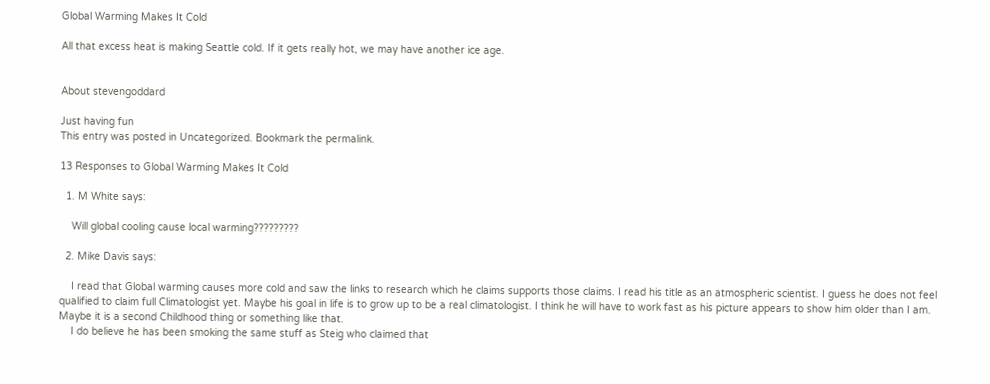Global Warming Makes It Cold

All that excess heat is making Seattle cold. If it gets really hot, we may have another ice age.


About stevengoddard

Just having fun
This entry was posted in Uncategorized. Bookmark the permalink.

13 Responses to Global Warming Makes It Cold

  1. M White says:

    Will global cooling cause local warming?????????

  2. Mike Davis says:

    I read that Global warming causes more cold and saw the links to research which he claims supports those claims. I read his title as an atmospheric scientist. I guess he does not feel qualified to claim full Climatologist yet. Maybe his goal in life is to grow up to be a real climatologist. I think he will have to work fast as his picture appears to show him older than I am. Maybe it is a second Childhood thing or something like that.
    I do believe he has been smoking the same stuff as Steig who claimed that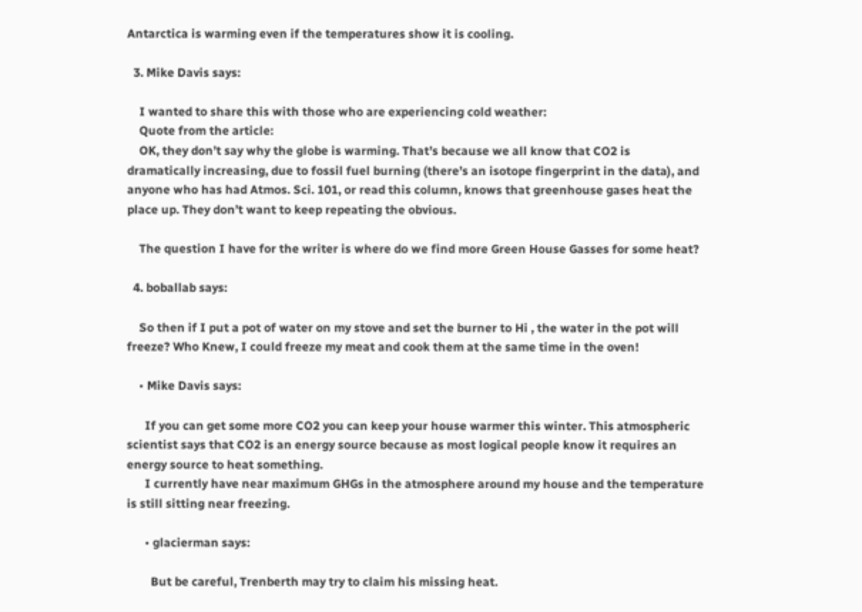Antarctica is warming even if the temperatures show it is cooling.

  3. Mike Davis says:

    I wanted to share this with those who are experiencing cold weather:
    Quote from the article:
    OK, they don’t say why the globe is warming. That’s because we all know that CO2 is dramatically increasing, due to fossil fuel burning (there’s an isotope fingerprint in the data), and anyone who has had Atmos. Sci. 101, or read this column, knows that greenhouse gases heat the place up. They don’t want to keep repeating the obvious.

    The question I have for the writer is where do we find more Green House Gasses for some heat?

  4. boballab says:

    So then if I put a pot of water on my stove and set the burner to Hi , the water in the pot will freeze? Who Knew, I could freeze my meat and cook them at the same time in the oven!

    • Mike Davis says:

      If you can get some more CO2 you can keep your house warmer this winter. This atmospheric scientist says that CO2 is an energy source because as most logical people know it requires an energy source to heat something.
      I currently have near maximum GHGs in the atmosphere around my house and the temperature is still sitting near freezing.

      • glacierman says:

        But be careful, Trenberth may try to claim his missing heat.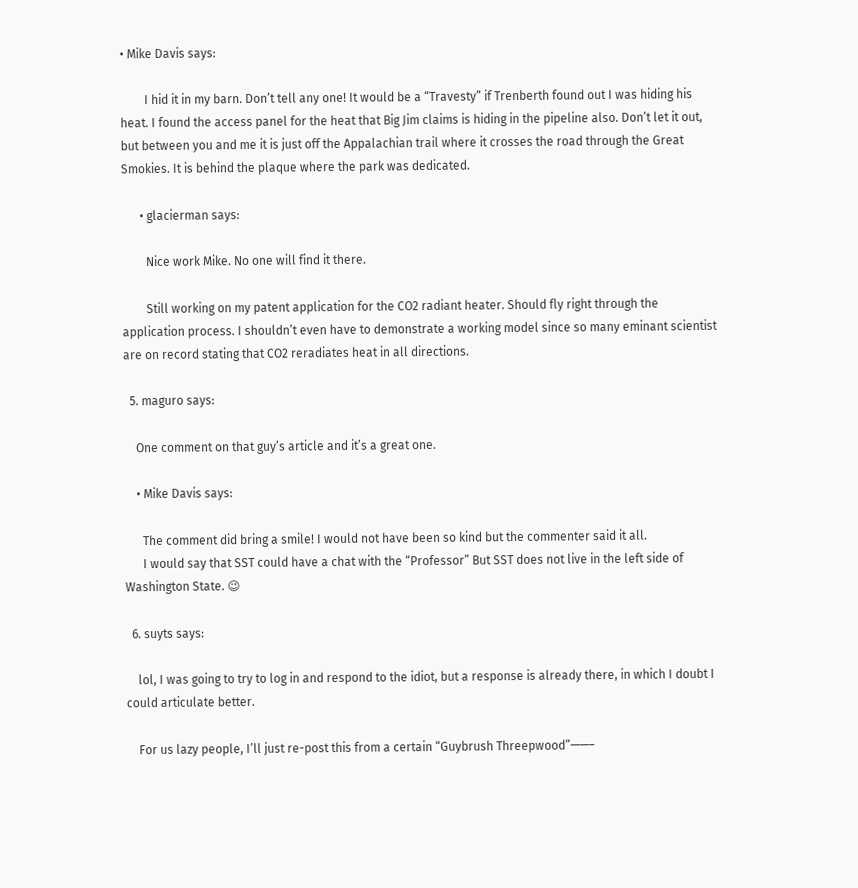• Mike Davis says:

        I hid it in my barn. Don’t tell any one! It would be a “Travesty” if Trenberth found out I was hiding his heat. I found the access panel for the heat that Big Jim claims is hiding in the pipeline also. Don’t let it out, but between you and me it is just off the Appalachian trail where it crosses the road through the Great Smokies. It is behind the plaque where the park was dedicated.

      • glacierman says:

        Nice work Mike. No one will find it there.

        Still working on my patent application for the CO2 radiant heater. Should fly right through the application process. I shouldn’t even have to demonstrate a working model since so many eminant scientist are on record stating that CO2 reradiates heat in all directions.

  5. maguro says:

    One comment on that guy’s article and it’s a great one.

    • Mike Davis says:

      The comment did bring a smile! I would not have been so kind but the commenter said it all.
      I would say that SST could have a chat with the “Professor” But SST does not live in the left side of Washington State. 😉

  6. suyts says:

    lol, I was going to try to log in and respond to the idiot, but a response is already there, in which I doubt I could articulate better.

    For us lazy people, I’ll just re-post this from a certain “Guybrush Threepwood”——–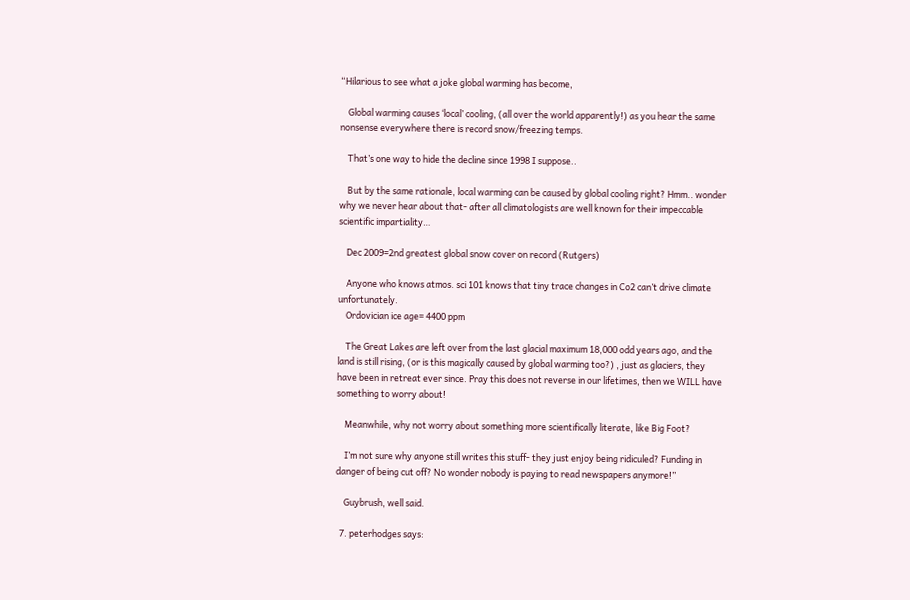“Hilarious to see what a joke global warming has become,

    Global warming causes ‘local’ cooling, (all over the world apparently!) as you hear the same nonsense everywhere there is record snow/freezing temps.

    That’s one way to hide the decline since 1998 I suppose..

    But by the same rationale, local warming can be caused by global cooling right? Hmm.. wonder why we never hear about that- after all climatologists are well known for their impeccable scientific impartiality…

    Dec 2009=2nd greatest global snow cover on record (Rutgers)

    Anyone who knows atmos. sci 101 knows that tiny trace changes in Co2 can’t drive climate unfortunately.
    Ordovician ice age= 4400 ppm

    The Great Lakes are left over from the last glacial maximum 18,000 odd years ago, and the land is still rising, (or is this magically caused by global warming too?) , just as glaciers, they have been in retreat ever since. Pray this does not reverse in our lifetimes, then we WILL have something to worry about!

    Meanwhile, why not worry about something more scientifically literate, like Big Foot?

    I’m not sure why anyone still writes this stuff- they just enjoy being ridiculed? Funding in danger of being cut off? No wonder nobody is paying to read newspapers anymore!”

    Guybrush, well said.

  7. peterhodges says: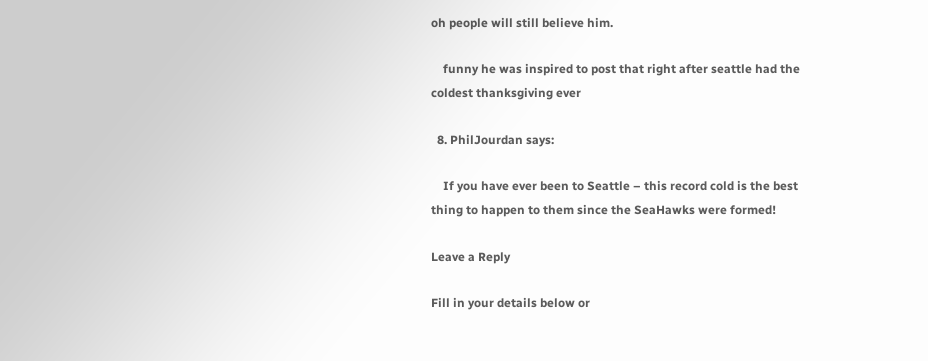oh people will still believe him.

    funny he was inspired to post that right after seattle had the coldest thanksgiving ever

  8. PhilJourdan says:

    If you have ever been to Seattle – this record cold is the best thing to happen to them since the SeaHawks were formed!

Leave a Reply

Fill in your details below or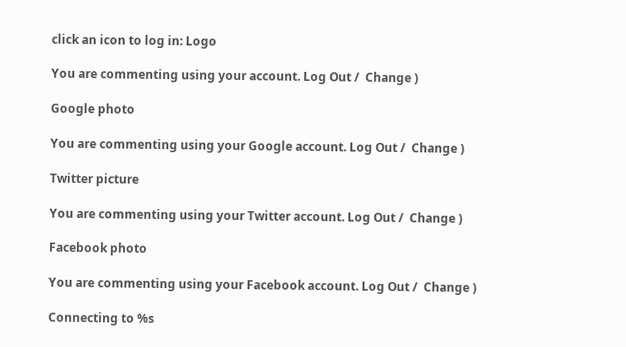click an icon to log in: Logo

You are commenting using your account. Log Out /  Change )

Google photo

You are commenting using your Google account. Log Out /  Change )

Twitter picture

You are commenting using your Twitter account. Log Out /  Change )

Facebook photo

You are commenting using your Facebook account. Log Out /  Change )

Connecting to %s